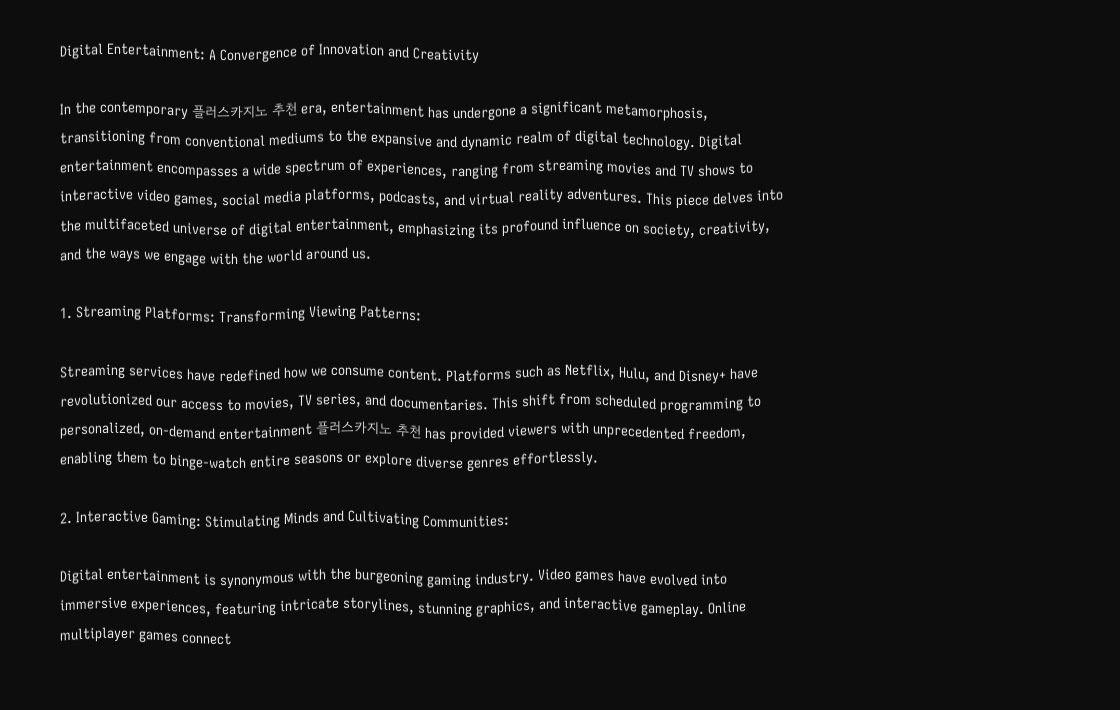Digital Entertainment: A Convergence of Innovation and Creativity

In the contemporary 플러스카지노 추천 era, entertainment has undergone a significant metamorphosis, transitioning from conventional mediums to the expansive and dynamic realm of digital technology. Digital entertainment encompasses a wide spectrum of experiences, ranging from streaming movies and TV shows to interactive video games, social media platforms, podcasts, and virtual reality adventures. This piece delves into the multifaceted universe of digital entertainment, emphasizing its profound influence on society, creativity, and the ways we engage with the world around us.

1. Streaming Platforms: Transforming Viewing Patterns:

Streaming services have redefined how we consume content. Platforms such as Netflix, Hulu, and Disney+ have revolutionized our access to movies, TV series, and documentaries. This shift from scheduled programming to personalized, on-demand entertainment 플러스카지노 추천 has provided viewers with unprecedented freedom, enabling them to binge-watch entire seasons or explore diverse genres effortlessly.

2. Interactive Gaming: Stimulating Minds and Cultivating Communities:

Digital entertainment is synonymous with the burgeoning gaming industry. Video games have evolved into immersive experiences, featuring intricate storylines, stunning graphics, and interactive gameplay. Online multiplayer games connect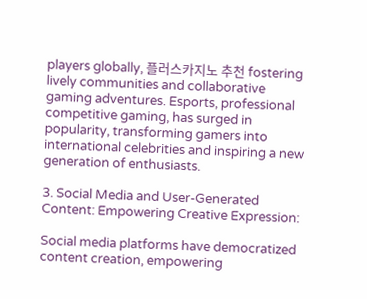players globally, 플러스카지노 추천 fostering lively communities and collaborative gaming adventures. Esports, professional competitive gaming, has surged in popularity, transforming gamers into international celebrities and inspiring a new generation of enthusiasts.

3. Social Media and User-Generated Content: Empowering Creative Expression:

Social media platforms have democratized content creation, empowering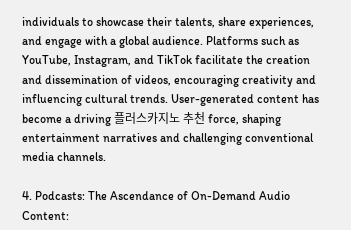individuals to showcase their talents, share experiences, and engage with a global audience. Platforms such as YouTube, Instagram, and TikTok facilitate the creation and dissemination of videos, encouraging creativity and influencing cultural trends. User-generated content has become a driving 플러스카지노 추천 force, shaping entertainment narratives and challenging conventional media channels.

4. Podcasts: The Ascendance of On-Demand Audio Content: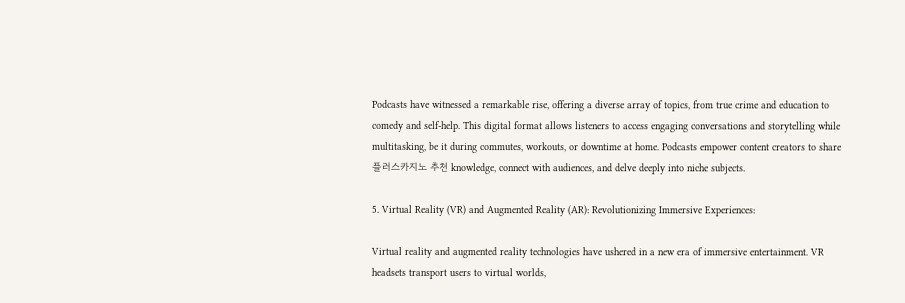Podcasts have witnessed a remarkable rise, offering a diverse array of topics, from true crime and education to comedy and self-help. This digital format allows listeners to access engaging conversations and storytelling while multitasking, be it during commutes, workouts, or downtime at home. Podcasts empower content creators to share 플러스카지노 추천 knowledge, connect with audiences, and delve deeply into niche subjects.

5. Virtual Reality (VR) and Augmented Reality (AR): Revolutionizing Immersive Experiences:

Virtual reality and augmented reality technologies have ushered in a new era of immersive entertainment. VR headsets transport users to virtual worlds,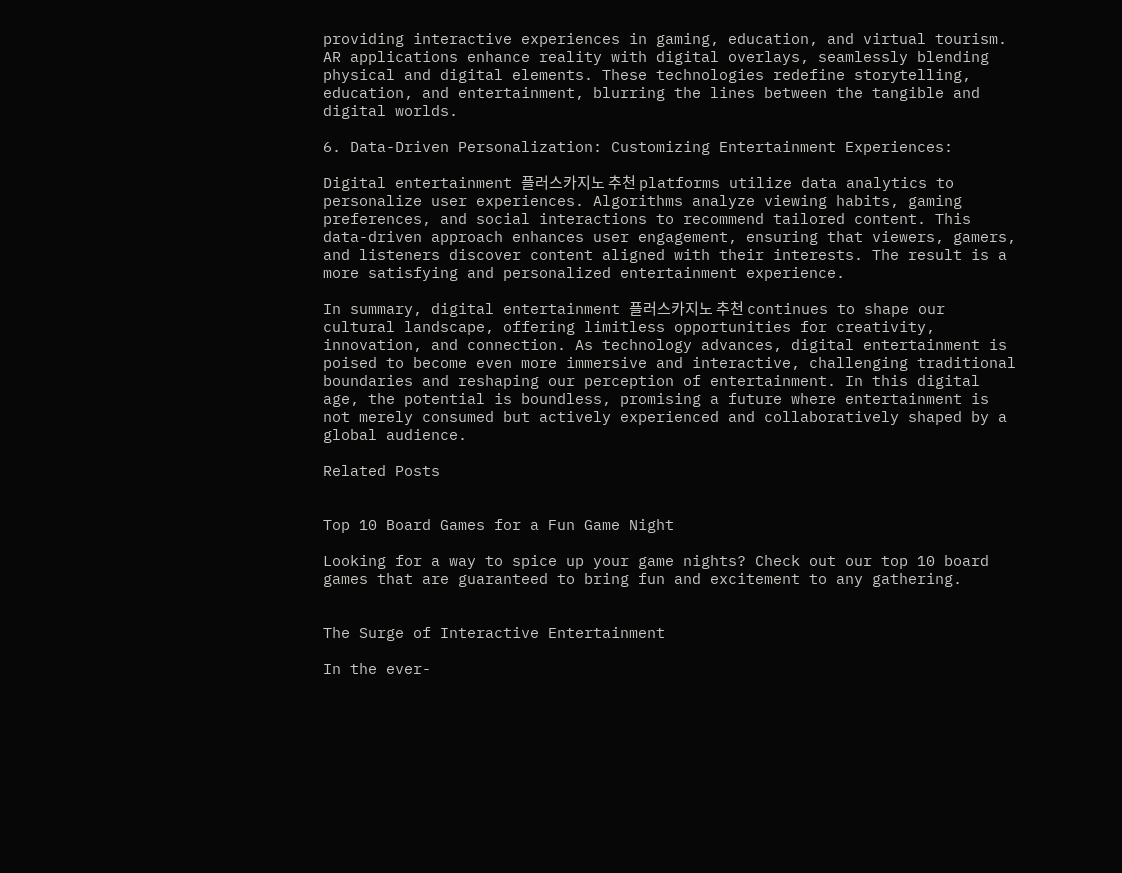providing interactive experiences in gaming, education, and virtual tourism. AR applications enhance reality with digital overlays, seamlessly blending physical and digital elements. These technologies redefine storytelling, education, and entertainment, blurring the lines between the tangible and digital worlds.

6. Data-Driven Personalization: Customizing Entertainment Experiences:

Digital entertainment 플러스카지노 추천 platforms utilize data analytics to personalize user experiences. Algorithms analyze viewing habits, gaming preferences, and social interactions to recommend tailored content. This data-driven approach enhances user engagement, ensuring that viewers, gamers, and listeners discover content aligned with their interests. The result is a more satisfying and personalized entertainment experience.

In summary, digital entertainment 플러스카지노 추천 continues to shape our cultural landscape, offering limitless opportunities for creativity, innovation, and connection. As technology advances, digital entertainment is poised to become even more immersive and interactive, challenging traditional boundaries and reshaping our perception of entertainment. In this digital age, the potential is boundless, promising a future where entertainment is not merely consumed but actively experienced and collaboratively shaped by a global audience.

Related Posts


Top 10 Board Games for a Fun Game Night

Looking for a way to spice up your game nights? Check out our top 10 board games that are guaranteed to bring fun and excitement to any gathering.


The Surge of Interactive Entertainment

In the ever-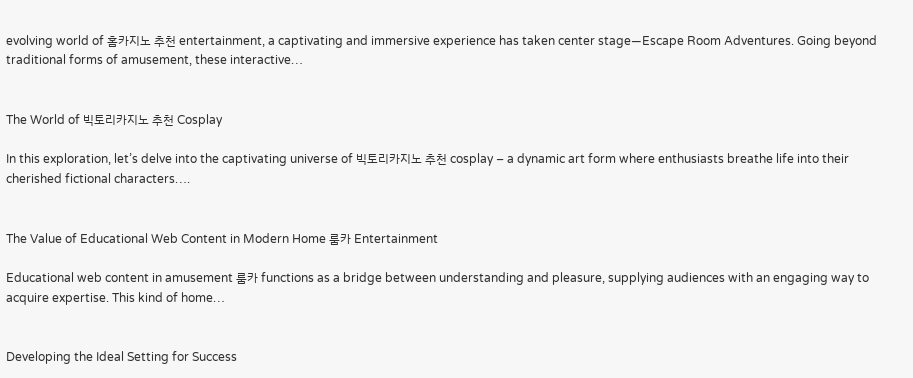evolving world of 홈카지노 추천 entertainment, a captivating and immersive experience has taken center stage—Escape Room Adventures. Going beyond traditional forms of amusement, these interactive…


The World of 빅토리카지노 추천 Cosplay

In this exploration, let’s delve into the captivating universe of 빅토리카지노 추천 cosplay – a dynamic art form where enthusiasts breathe life into their cherished fictional characters….


The Value of Educational Web Content in Modern Home 룸카 Entertainment

Educational web content in amusement 룸카 functions as a bridge between understanding and pleasure, supplying audiences with an engaging way to acquire expertise. This kind of home…


Developing the Ideal Setting for Success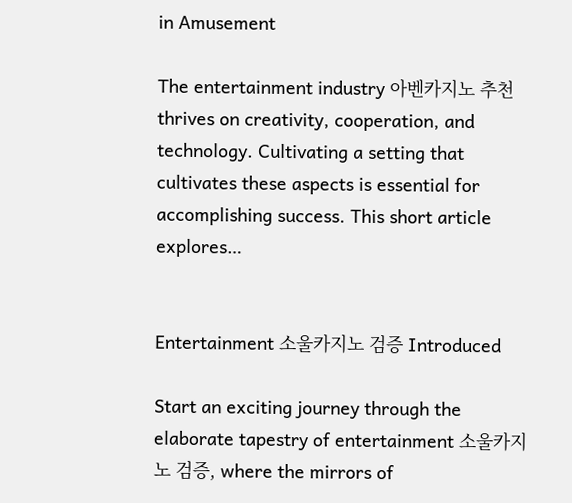in Amusement

The entertainment industry 아벤카지노 추천 thrives on creativity, cooperation, and technology. Cultivating a setting that cultivates these aspects is essential for accomplishing success. This short article explores…


Entertainment 소울카지노 검증 Introduced

Start an exciting journey through the elaborate tapestry of entertainment 소울카지노 검증, where the mirrors of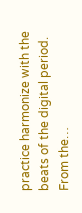practice harmonize with the beats of the digital period. From the…